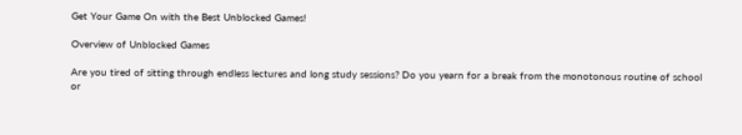Get Your Game On with the Best Unblocked Games!

Overview of Unblocked Games

Are you tired of sitting through endless lectures and long study sessions? Do you yearn for a break from the monotonous routine of school or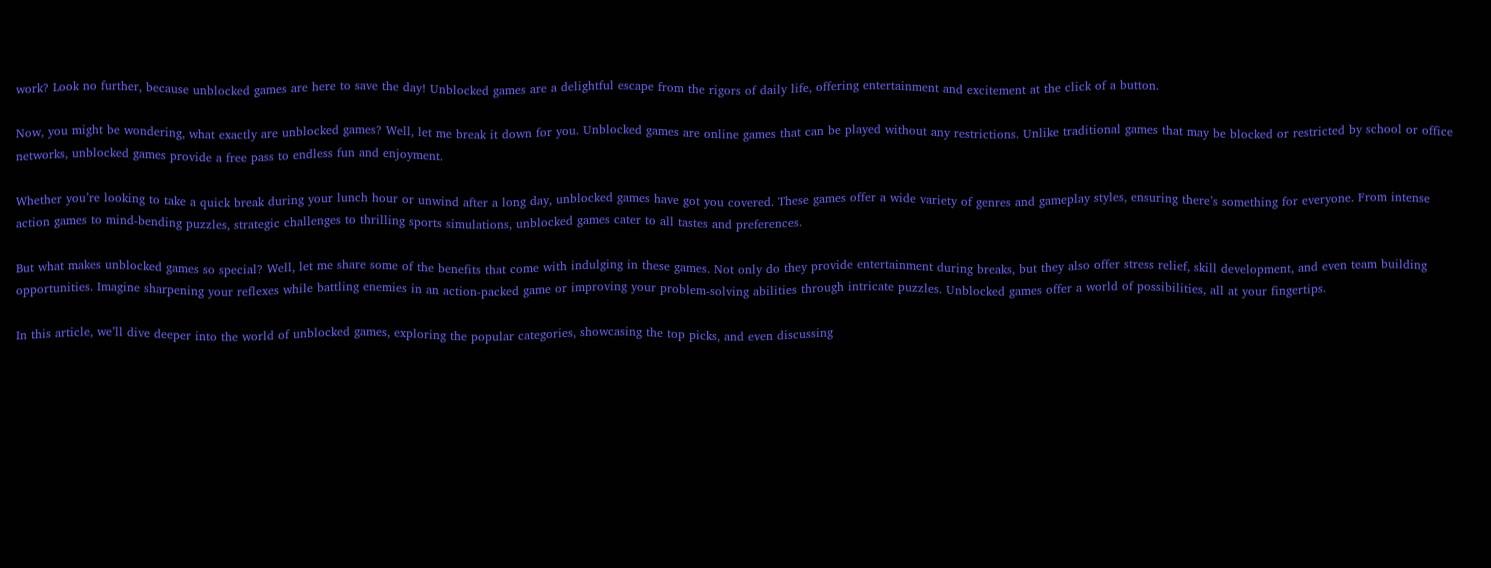work? Look no further, because unblocked games are here to save the day! Unblocked games are a delightful escape from the rigors of daily life, offering entertainment and excitement at the click of a button.

Now, you might be wondering, what exactly are unblocked games? Well, let me break it down for you. Unblocked games are online games that can be played without any restrictions. Unlike traditional games that may be blocked or restricted by school or office networks, unblocked games provide a free pass to endless fun and enjoyment.

Whether you’re looking to take a quick break during your lunch hour or unwind after a long day, unblocked games have got you covered. These games offer a wide variety of genres and gameplay styles, ensuring there’s something for everyone. From intense action games to mind-bending puzzles, strategic challenges to thrilling sports simulations, unblocked games cater to all tastes and preferences.

But what makes unblocked games so special? Well, let me share some of the benefits that come with indulging in these games. Not only do they provide entertainment during breaks, but they also offer stress relief, skill development, and even team building opportunities. Imagine sharpening your reflexes while battling enemies in an action-packed game or improving your problem-solving abilities through intricate puzzles. Unblocked games offer a world of possibilities, all at your fingertips.

In this article, we’ll dive deeper into the world of unblocked games, exploring the popular categories, showcasing the top picks, and even discussing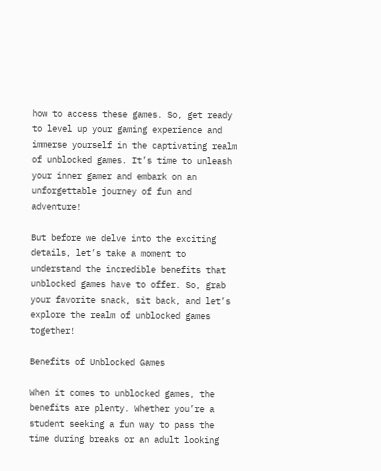how to access these games. So, get ready to level up your gaming experience and immerse yourself in the captivating realm of unblocked games. It’s time to unleash your inner gamer and embark on an unforgettable journey of fun and adventure!

But before we delve into the exciting details, let’s take a moment to understand the incredible benefits that unblocked games have to offer. So, grab your favorite snack, sit back, and let’s explore the realm of unblocked games together!

Benefits of Unblocked Games

When it comes to unblocked games, the benefits are plenty. Whether you’re a student seeking a fun way to pass the time during breaks or an adult looking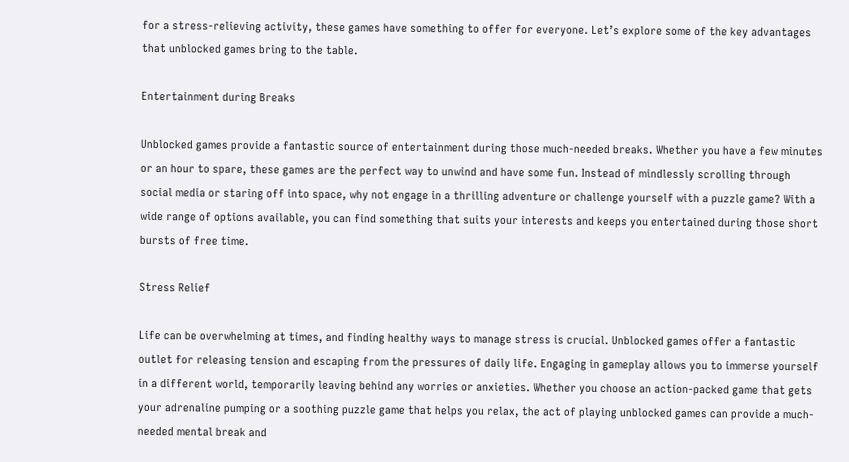for a stress-relieving activity, these games have something to offer for everyone. Let’s explore some of the key advantages that unblocked games bring to the table.

Entertainment during Breaks

Unblocked games provide a fantastic source of entertainment during those much-needed breaks. Whether you have a few minutes or an hour to spare, these games are the perfect way to unwind and have some fun. Instead of mindlessly scrolling through social media or staring off into space, why not engage in a thrilling adventure or challenge yourself with a puzzle game? With a wide range of options available, you can find something that suits your interests and keeps you entertained during those short bursts of free time.

Stress Relief

Life can be overwhelming at times, and finding healthy ways to manage stress is crucial. Unblocked games offer a fantastic outlet for releasing tension and escaping from the pressures of daily life. Engaging in gameplay allows you to immerse yourself in a different world, temporarily leaving behind any worries or anxieties. Whether you choose an action-packed game that gets your adrenaline pumping or a soothing puzzle game that helps you relax, the act of playing unblocked games can provide a much-needed mental break and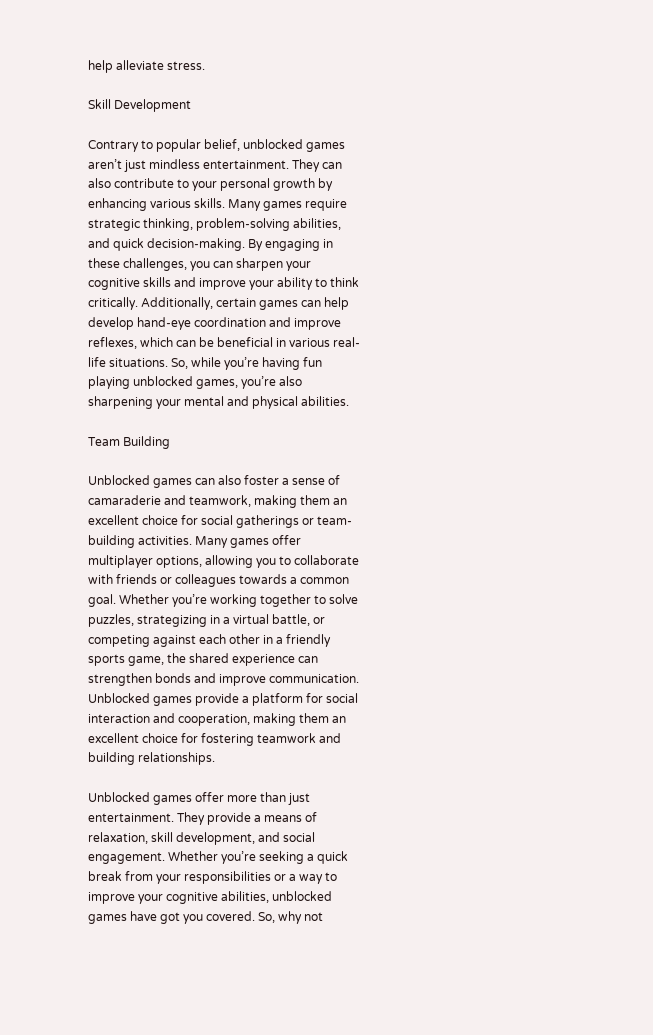help alleviate stress.

Skill Development

Contrary to popular belief, unblocked games aren’t just mindless entertainment. They can also contribute to your personal growth by enhancing various skills. Many games require strategic thinking, problem-solving abilities, and quick decision-making. By engaging in these challenges, you can sharpen your cognitive skills and improve your ability to think critically. Additionally, certain games can help develop hand-eye coordination and improve reflexes, which can be beneficial in various real-life situations. So, while you’re having fun playing unblocked games, you’re also sharpening your mental and physical abilities.

Team Building

Unblocked games can also foster a sense of camaraderie and teamwork, making them an excellent choice for social gatherings or team-building activities. Many games offer multiplayer options, allowing you to collaborate with friends or colleagues towards a common goal. Whether you’re working together to solve puzzles, strategizing in a virtual battle, or competing against each other in a friendly sports game, the shared experience can strengthen bonds and improve communication. Unblocked games provide a platform for social interaction and cooperation, making them an excellent choice for fostering teamwork and building relationships.

Unblocked games offer more than just entertainment. They provide a means of relaxation, skill development, and social engagement. Whether you’re seeking a quick break from your responsibilities or a way to improve your cognitive abilities, unblocked games have got you covered. So, why not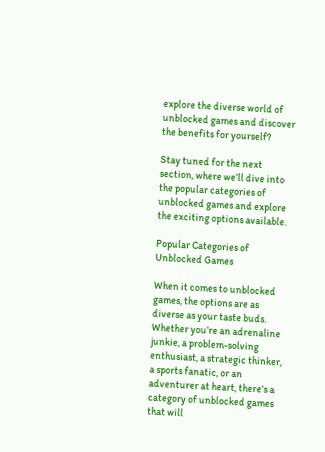explore the diverse world of unblocked games and discover the benefits for yourself?

Stay tuned for the next section, where we’ll dive into the popular categories of unblocked games and explore the exciting options available.

Popular Categories of Unblocked Games

When it comes to unblocked games, the options are as diverse as your taste buds. Whether you’re an adrenaline junkie, a problem-solving enthusiast, a strategic thinker, a sports fanatic, or an adventurer at heart, there’s a category of unblocked games that will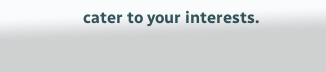cater to your interests.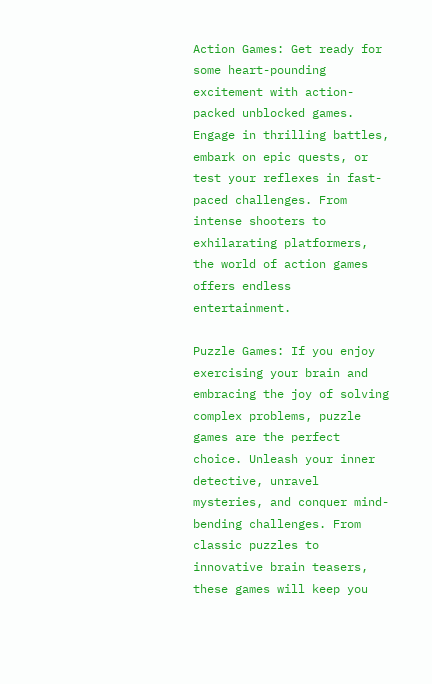Action Games: Get ready for some heart-pounding excitement with action-packed unblocked games. Engage in thrilling battles, embark on epic quests, or test your reflexes in fast-paced challenges. From intense shooters to exhilarating platformers, the world of action games offers endless entertainment.

Puzzle Games: If you enjoy exercising your brain and embracing the joy of solving complex problems, puzzle games are the perfect choice. Unleash your inner detective, unravel mysteries, and conquer mind-bending challenges. From classic puzzles to innovative brain teasers, these games will keep you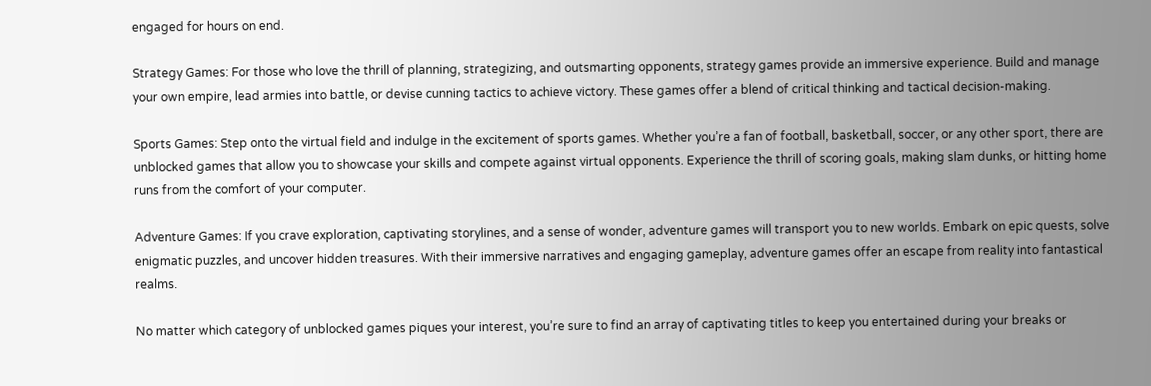engaged for hours on end.

Strategy Games: For those who love the thrill of planning, strategizing, and outsmarting opponents, strategy games provide an immersive experience. Build and manage your own empire, lead armies into battle, or devise cunning tactics to achieve victory. These games offer a blend of critical thinking and tactical decision-making.

Sports Games: Step onto the virtual field and indulge in the excitement of sports games. Whether you’re a fan of football, basketball, soccer, or any other sport, there are unblocked games that allow you to showcase your skills and compete against virtual opponents. Experience the thrill of scoring goals, making slam dunks, or hitting home runs from the comfort of your computer.

Adventure Games: If you crave exploration, captivating storylines, and a sense of wonder, adventure games will transport you to new worlds. Embark on epic quests, solve enigmatic puzzles, and uncover hidden treasures. With their immersive narratives and engaging gameplay, adventure games offer an escape from reality into fantastical realms.

No matter which category of unblocked games piques your interest, you’re sure to find an array of captivating titles to keep you entertained during your breaks or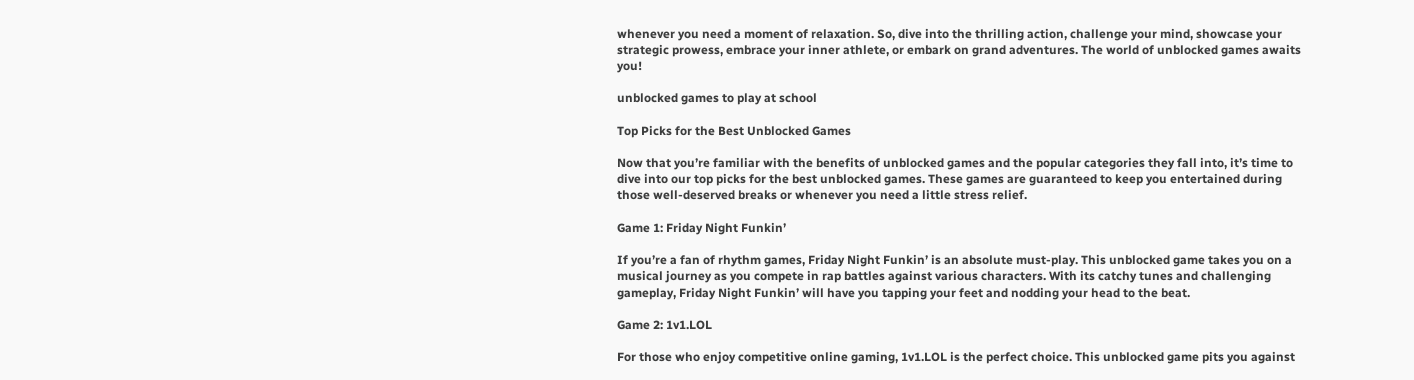whenever you need a moment of relaxation. So, dive into the thrilling action, challenge your mind, showcase your strategic prowess, embrace your inner athlete, or embark on grand adventures. The world of unblocked games awaits you!

unblocked games to play at school

Top Picks for the Best Unblocked Games

Now that you’re familiar with the benefits of unblocked games and the popular categories they fall into, it’s time to dive into our top picks for the best unblocked games. These games are guaranteed to keep you entertained during those well-deserved breaks or whenever you need a little stress relief.

Game 1: Friday Night Funkin’

If you’re a fan of rhythm games, Friday Night Funkin’ is an absolute must-play. This unblocked game takes you on a musical journey as you compete in rap battles against various characters. With its catchy tunes and challenging gameplay, Friday Night Funkin’ will have you tapping your feet and nodding your head to the beat.

Game 2: 1v1.LOL

For those who enjoy competitive online gaming, 1v1.LOL is the perfect choice. This unblocked game pits you against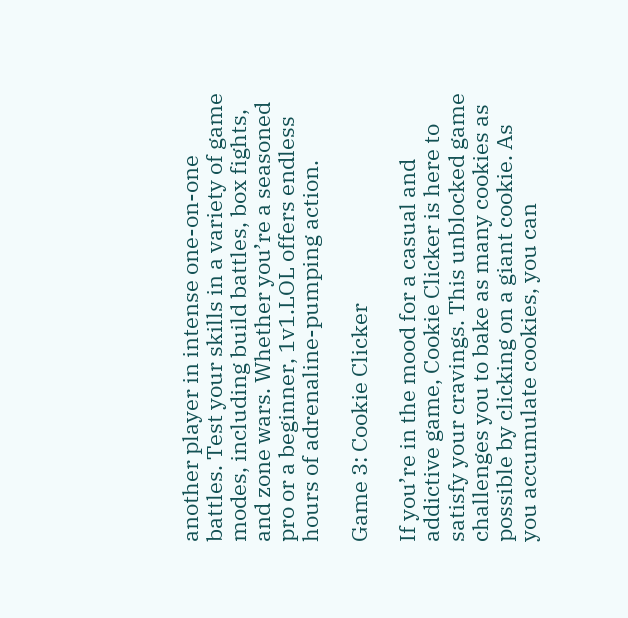another player in intense one-on-one battles. Test your skills in a variety of game modes, including build battles, box fights, and zone wars. Whether you’re a seasoned pro or a beginner, 1v1.LOL offers endless hours of adrenaline-pumping action.

Game 3: Cookie Clicker

If you’re in the mood for a casual and addictive game, Cookie Clicker is here to satisfy your cravings. This unblocked game challenges you to bake as many cookies as possible by clicking on a giant cookie. As you accumulate cookies, you can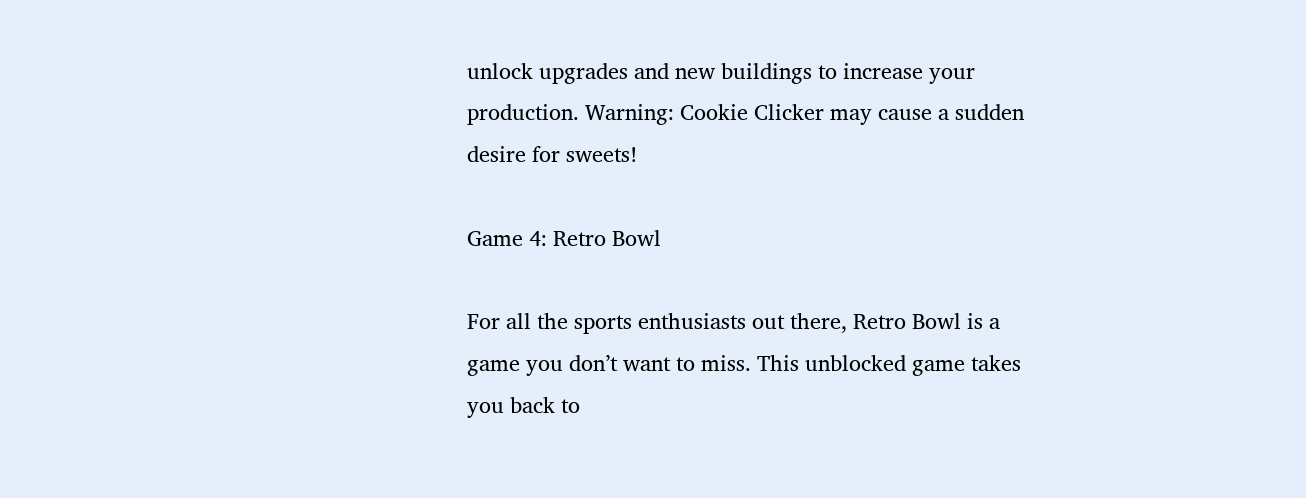unlock upgrades and new buildings to increase your production. Warning: Cookie Clicker may cause a sudden desire for sweets!

Game 4: Retro Bowl

For all the sports enthusiasts out there, Retro Bowl is a game you don’t want to miss. This unblocked game takes you back to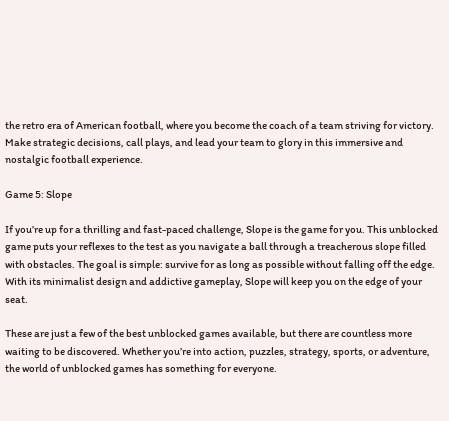the retro era of American football, where you become the coach of a team striving for victory. Make strategic decisions, call plays, and lead your team to glory in this immersive and nostalgic football experience.

Game 5: Slope

If you’re up for a thrilling and fast-paced challenge, Slope is the game for you. This unblocked game puts your reflexes to the test as you navigate a ball through a treacherous slope filled with obstacles. The goal is simple: survive for as long as possible without falling off the edge. With its minimalist design and addictive gameplay, Slope will keep you on the edge of your seat.

These are just a few of the best unblocked games available, but there are countless more waiting to be discovered. Whether you’re into action, puzzles, strategy, sports, or adventure, the world of unblocked games has something for everyone.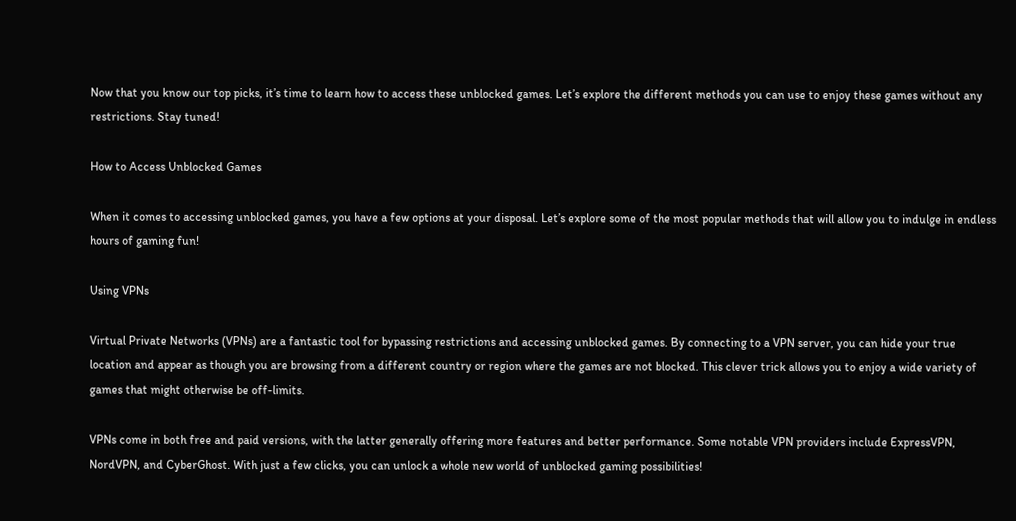Now that you know our top picks, it’s time to learn how to access these unblocked games. Let’s explore the different methods you can use to enjoy these games without any restrictions. Stay tuned!

How to Access Unblocked Games

When it comes to accessing unblocked games, you have a few options at your disposal. Let’s explore some of the most popular methods that will allow you to indulge in endless hours of gaming fun!

Using VPNs

Virtual Private Networks (VPNs) are a fantastic tool for bypassing restrictions and accessing unblocked games. By connecting to a VPN server, you can hide your true location and appear as though you are browsing from a different country or region where the games are not blocked. This clever trick allows you to enjoy a wide variety of games that might otherwise be off-limits.

VPNs come in both free and paid versions, with the latter generally offering more features and better performance. Some notable VPN providers include ExpressVPN, NordVPN, and CyberGhost. With just a few clicks, you can unlock a whole new world of unblocked gaming possibilities!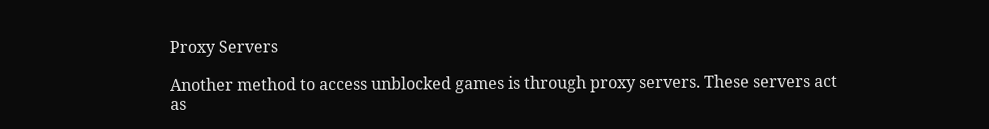Proxy Servers

Another method to access unblocked games is through proxy servers. These servers act as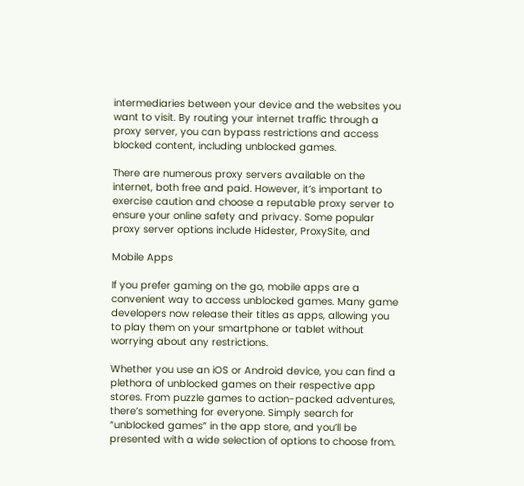intermediaries between your device and the websites you want to visit. By routing your internet traffic through a proxy server, you can bypass restrictions and access blocked content, including unblocked games.

There are numerous proxy servers available on the internet, both free and paid. However, it’s important to exercise caution and choose a reputable proxy server to ensure your online safety and privacy. Some popular proxy server options include Hidester, ProxySite, and

Mobile Apps

If you prefer gaming on the go, mobile apps are a convenient way to access unblocked games. Many game developers now release their titles as apps, allowing you to play them on your smartphone or tablet without worrying about any restrictions.

Whether you use an iOS or Android device, you can find a plethora of unblocked games on their respective app stores. From puzzle games to action-packed adventures, there’s something for everyone. Simply search for “unblocked games” in the app store, and you’ll be presented with a wide selection of options to choose from.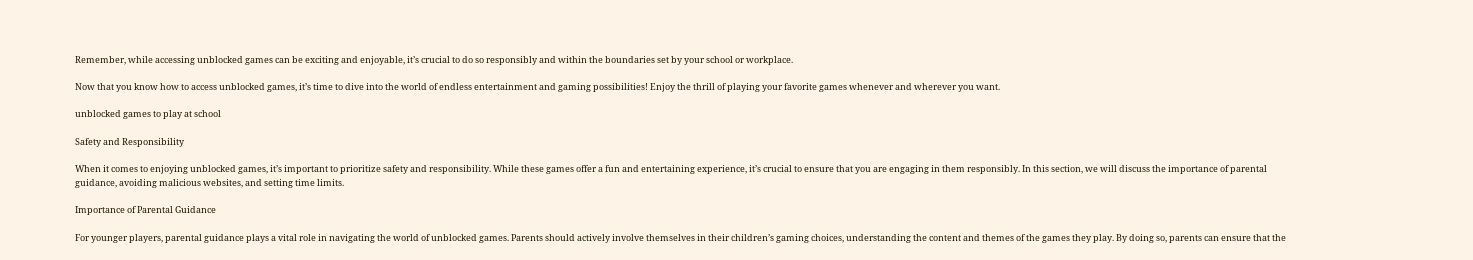Remember, while accessing unblocked games can be exciting and enjoyable, it’s crucial to do so responsibly and within the boundaries set by your school or workplace.

Now that you know how to access unblocked games, it’s time to dive into the world of endless entertainment and gaming possibilities! Enjoy the thrill of playing your favorite games whenever and wherever you want.

unblocked games to play at school

Safety and Responsibility

When it comes to enjoying unblocked games, it’s important to prioritize safety and responsibility. While these games offer a fun and entertaining experience, it’s crucial to ensure that you are engaging in them responsibly. In this section, we will discuss the importance of parental guidance, avoiding malicious websites, and setting time limits.

Importance of Parental Guidance

For younger players, parental guidance plays a vital role in navigating the world of unblocked games. Parents should actively involve themselves in their children’s gaming choices, understanding the content and themes of the games they play. By doing so, parents can ensure that the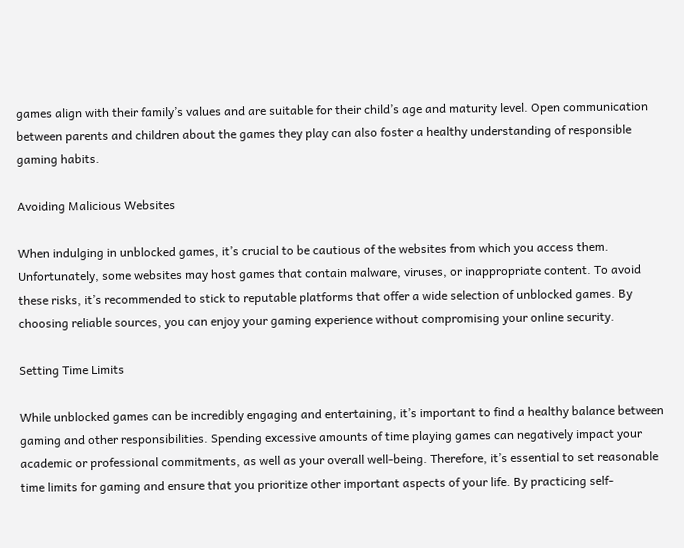games align with their family’s values and are suitable for their child’s age and maturity level. Open communication between parents and children about the games they play can also foster a healthy understanding of responsible gaming habits.

Avoiding Malicious Websites

When indulging in unblocked games, it’s crucial to be cautious of the websites from which you access them. Unfortunately, some websites may host games that contain malware, viruses, or inappropriate content. To avoid these risks, it’s recommended to stick to reputable platforms that offer a wide selection of unblocked games. By choosing reliable sources, you can enjoy your gaming experience without compromising your online security.

Setting Time Limits

While unblocked games can be incredibly engaging and entertaining, it’s important to find a healthy balance between gaming and other responsibilities. Spending excessive amounts of time playing games can negatively impact your academic or professional commitments, as well as your overall well-being. Therefore, it’s essential to set reasonable time limits for gaming and ensure that you prioritize other important aspects of your life. By practicing self-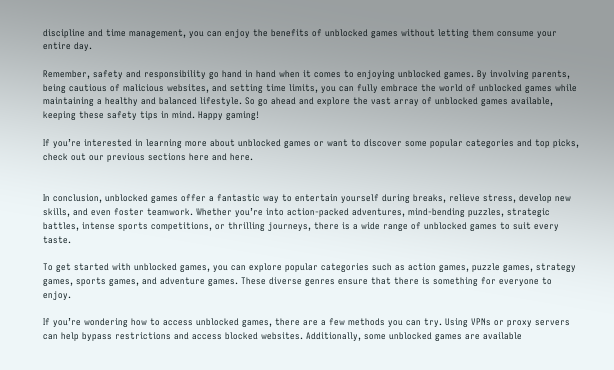discipline and time management, you can enjoy the benefits of unblocked games without letting them consume your entire day.

Remember, safety and responsibility go hand in hand when it comes to enjoying unblocked games. By involving parents, being cautious of malicious websites, and setting time limits, you can fully embrace the world of unblocked games while maintaining a healthy and balanced lifestyle. So go ahead and explore the vast array of unblocked games available, keeping these safety tips in mind. Happy gaming!

If you’re interested in learning more about unblocked games or want to discover some popular categories and top picks, check out our previous sections here and here.


In conclusion, unblocked games offer a fantastic way to entertain yourself during breaks, relieve stress, develop new skills, and even foster teamwork. Whether you’re into action-packed adventures, mind-bending puzzles, strategic battles, intense sports competitions, or thrilling journeys, there is a wide range of unblocked games to suit every taste.

To get started with unblocked games, you can explore popular categories such as action games, puzzle games, strategy games, sports games, and adventure games. These diverse genres ensure that there is something for everyone to enjoy.

If you’re wondering how to access unblocked games, there are a few methods you can try. Using VPNs or proxy servers can help bypass restrictions and access blocked websites. Additionally, some unblocked games are available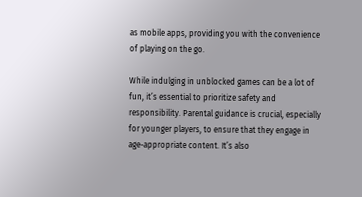as mobile apps, providing you with the convenience of playing on the go.

While indulging in unblocked games can be a lot of fun, it’s essential to prioritize safety and responsibility. Parental guidance is crucial, especially for younger players, to ensure that they engage in age-appropriate content. It’s also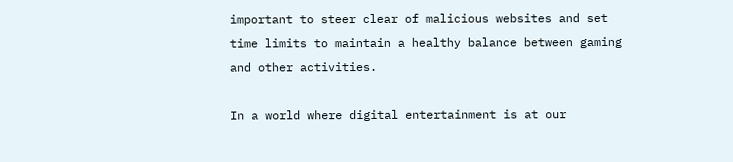important to steer clear of malicious websites and set time limits to maintain a healthy balance between gaming and other activities.

In a world where digital entertainment is at our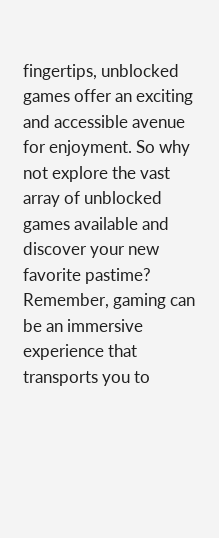fingertips, unblocked games offer an exciting and accessible avenue for enjoyment. So why not explore the vast array of unblocked games available and discover your new favorite pastime? Remember, gaming can be an immersive experience that transports you to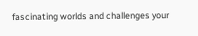fascinating worlds and challenges your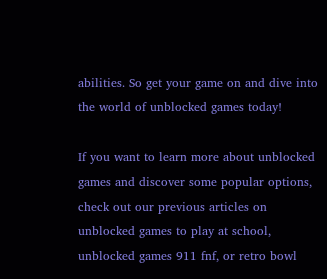abilities. So get your game on and dive into the world of unblocked games today!

If you want to learn more about unblocked games and discover some popular options, check out our previous articles on unblocked games to play at school, unblocked games 911 fnf, or retro bowl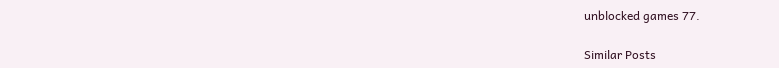unblocked games 77.

Similar Posts